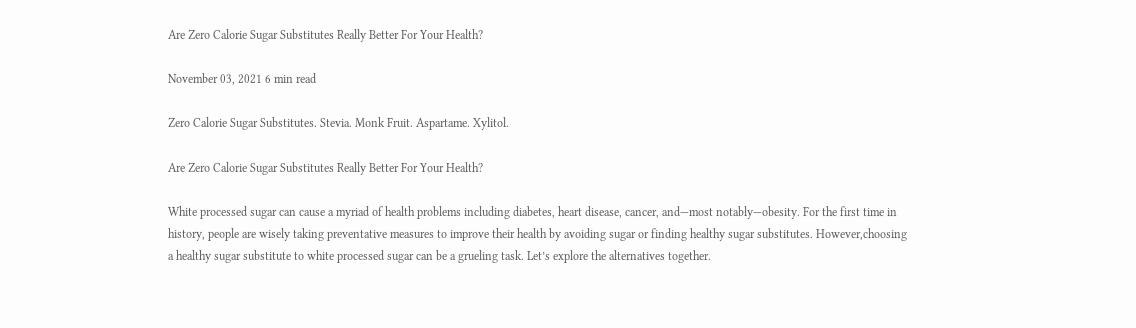Are Zero Calorie Sugar Substitutes Really Better For Your Health?

November 03, 2021 6 min read

Zero Calorie Sugar Substitutes. Stevia. Monk Fruit. Aspartame. Xylitol.

Are Zero Calorie Sugar Substitutes Really Better For Your Health?

White processed sugar can cause a myriad of health problems including diabetes, heart disease, cancer, and—most notably—obesity. For the first time in history, people are wisely taking preventative measures to improve their health by avoiding sugar or finding healthy sugar substitutes. However,choosing a healthy sugar substitute to white processed sugar can be a grueling task. Let’s explore the alternatives together.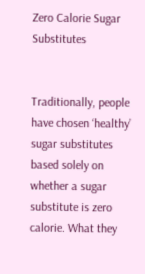Zero Calorie Sugar Substitutes


Traditionally, people have chosen ‘healthy’ sugar substitutes based solely on whether a sugar substitute is zero calorie. What they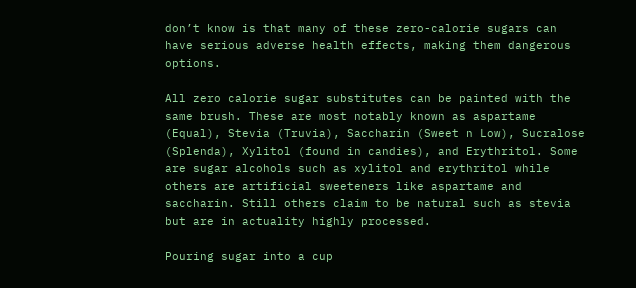don’t know is that many of these zero-calorie sugars can have serious adverse health effects, making them dangerous options.

All zero calorie sugar substitutes can be painted with the same brush. These are most notably known as aspartame (Equal), Stevia (Truvia), Saccharin (Sweet n Low), Sucralose (Splenda), Xylitol (found in candies), and Erythritol. Some are sugar alcohols such as xylitol and erythritol while others are artificial sweeteners like aspartame and saccharin. Still others claim to be natural such as stevia but are in actuality highly processed.

Pouring sugar into a cup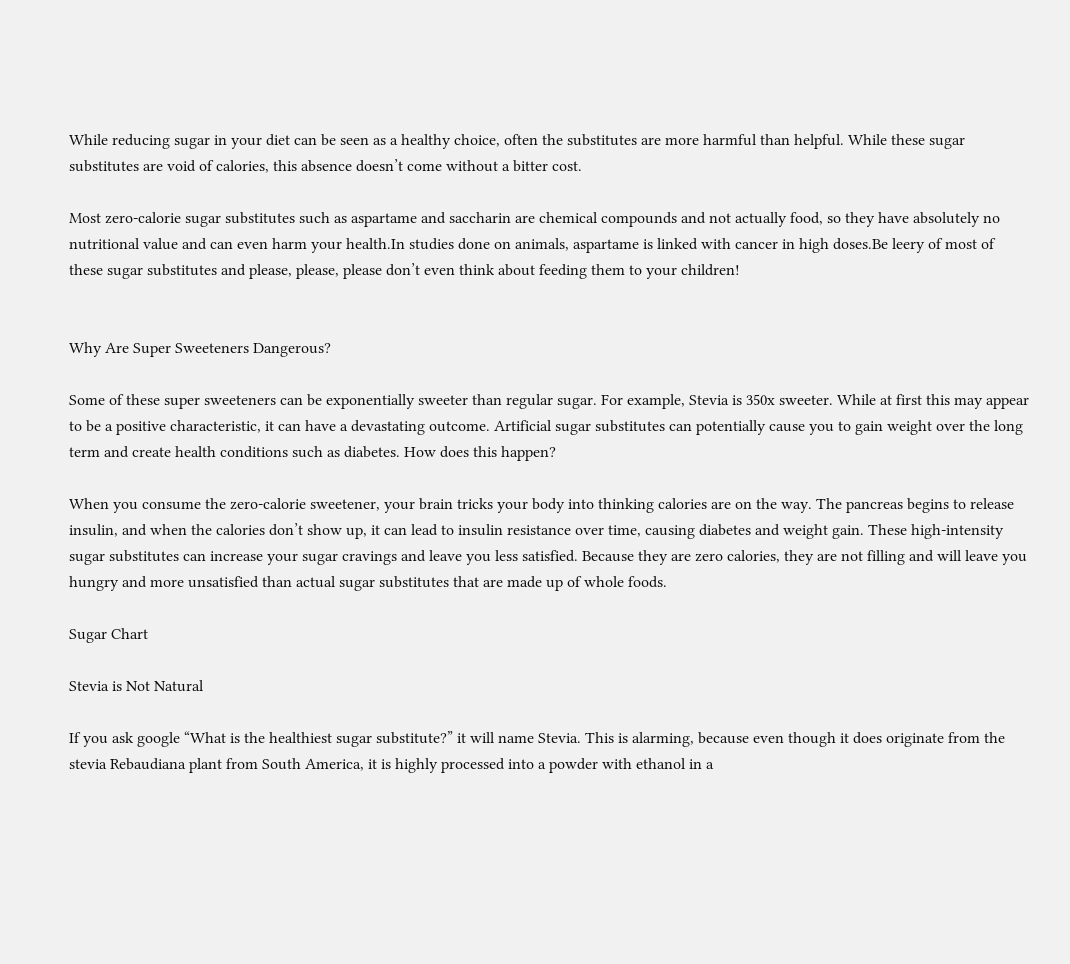While reducing sugar in your diet can be seen as a healthy choice, often the substitutes are more harmful than helpful. While these sugar substitutes are void of calories, this absence doesn’t come without a bitter cost.

Most zero-calorie sugar substitutes such as aspartame and saccharin are chemical compounds and not actually food, so they have absolutely no nutritional value and can even harm your health.In studies done on animals, aspartame is linked with cancer in high doses.Be leery of most of these sugar substitutes and please, please, please don’t even think about feeding them to your children!


Why Are Super Sweeteners Dangerous?

Some of these super sweeteners can be exponentially sweeter than regular sugar. For example, Stevia is 350x sweeter. While at first this may appear to be a positive characteristic, it can have a devastating outcome. Artificial sugar substitutes can potentially cause you to gain weight over the long term and create health conditions such as diabetes. How does this happen?

When you consume the zero-calorie sweetener, your brain tricks your body into thinking calories are on the way. The pancreas begins to release insulin, and when the calories don’t show up, it can lead to insulin resistance over time, causing diabetes and weight gain. These high-intensity sugar substitutes can increase your sugar cravings and leave you less satisfied. Because they are zero calories, they are not filling and will leave you hungry and more unsatisfied than actual sugar substitutes that are made up of whole foods.

Sugar Chart

Stevia is Not Natural

If you ask google “What is the healthiest sugar substitute?” it will name Stevia. This is alarming, because even though it does originate from the stevia Rebaudiana plant from South America, it is highly processed into a powder with ethanol in a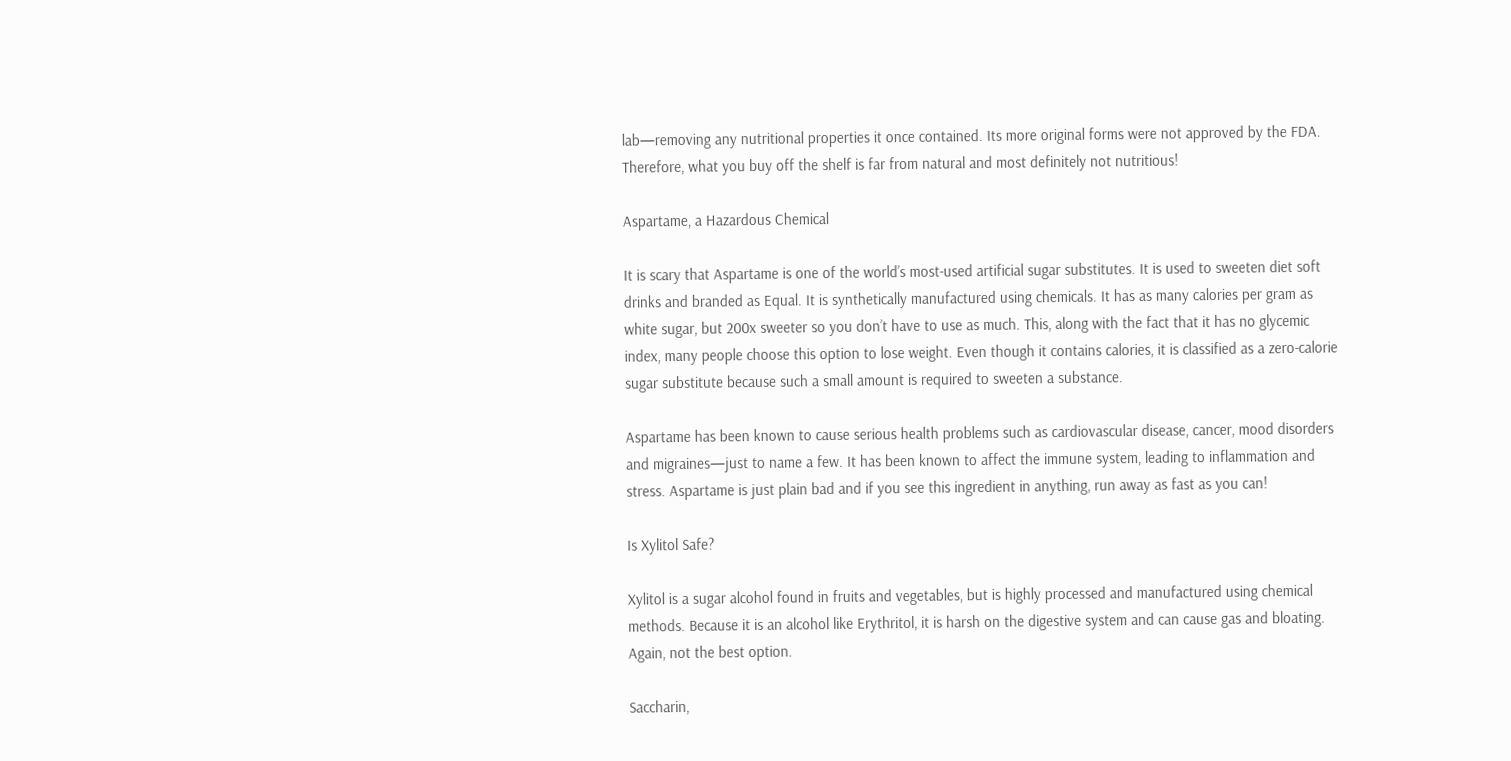lab—removing any nutritional properties it once contained. Its more original forms were not approved by the FDA. Therefore, what you buy off the shelf is far from natural and most definitely not nutritious!

Aspartame, a Hazardous Chemical

It is scary that Aspartame is one of the world’s most-used artificial sugar substitutes. It is used to sweeten diet soft drinks and branded as Equal. It is synthetically manufactured using chemicals. It has as many calories per gram as white sugar, but 200x sweeter so you don’t have to use as much. This, along with the fact that it has no glycemic index, many people choose this option to lose weight. Even though it contains calories, it is classified as a zero-calorie sugar substitute because such a small amount is required to sweeten a substance.

Aspartame has been known to cause serious health problems such as cardiovascular disease, cancer, mood disorders and migraines—just to name a few. It has been known to affect the immune system, leading to inflammation and stress. Aspartame is just plain bad and if you see this ingredient in anything, run away as fast as you can!

Is Xylitol Safe?

Xylitol is a sugar alcohol found in fruits and vegetables, but is highly processed and manufactured using chemical methods. Because it is an alcohol like Erythritol, it is harsh on the digestive system and can cause gas and bloating. Again, not the best option.

Saccharin,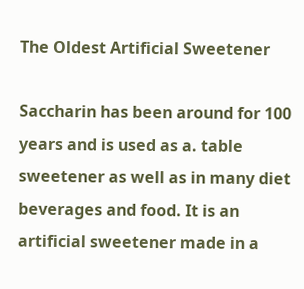The Oldest Artificial Sweetener

Saccharin has been around for 100 years and is used as a. table sweetener as well as in many diet beverages and food. It is an artificial sweetener made in a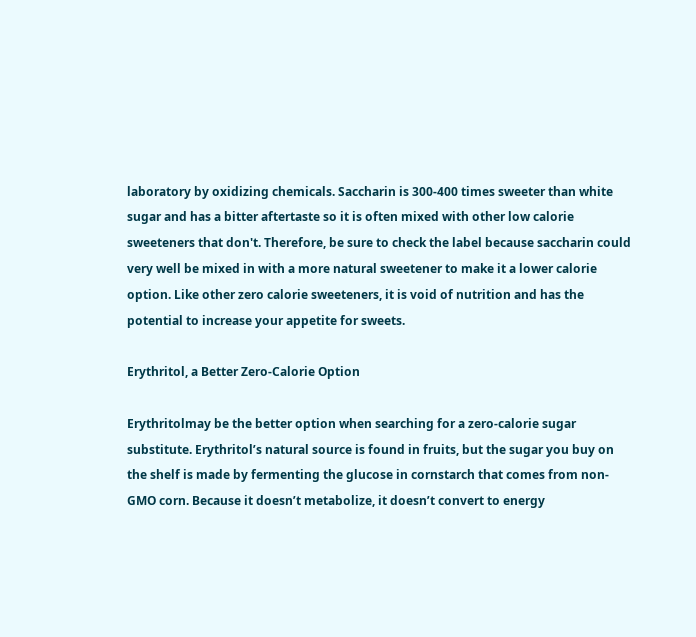laboratory by oxidizing chemicals. Saccharin is 300-400 times sweeter than white sugar and has a bitter aftertaste so it is often mixed with other low calorie sweeteners that don't. Therefore, be sure to check the label because saccharin could very well be mixed in with a more natural sweetener to make it a lower calorie option. Like other zero calorie sweeteners, it is void of nutrition and has the potential to increase your appetite for sweets.

Erythritol, a Better Zero-Calorie Option

Erythritolmay be the better option when searching for a zero-calorie sugar substitute. Erythritol’s natural source is found in fruits, but the sugar you buy on the shelf is made by fermenting the glucose in cornstarch that comes from non-GMO corn. Because it doesn’t metabolize, it doesn’t convert to energy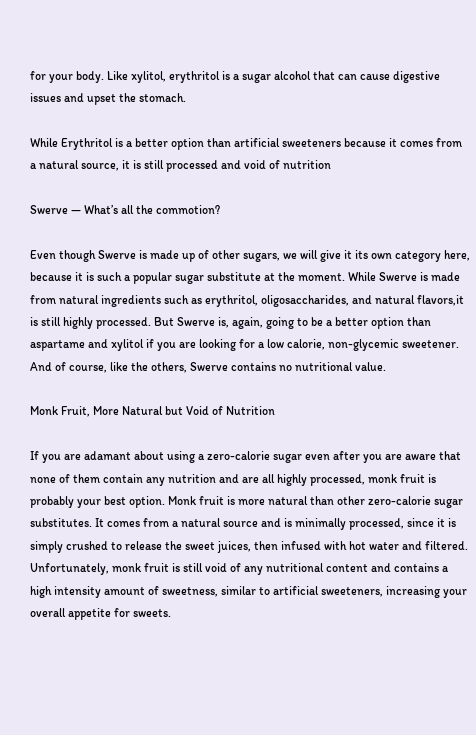for your body. Like xylitol, erythritol is a sugar alcohol that can cause digestive issues and upset the stomach.

While Erythritol is a better option than artificial sweeteners because it comes from a natural source, it is still processed and void of nutrition

Swerve — What’s all the commotion?

Even though Swerve is made up of other sugars, we will give it its own category here, because it is such a popular sugar substitute at the moment. While Swerve is made from natural ingredients such as erythritol, oligosaccharides, and natural flavors,it is still highly processed. But Swerve is, again, going to be a better option than aspartame and xylitol if you are looking for a low calorie, non-glycemic sweetener. And of course, like the others, Swerve contains no nutritional value.

Monk Fruit, More Natural but Void of Nutrition

If you are adamant about using a zero-calorie sugar even after you are aware that none of them contain any nutrition and are all highly processed, monk fruit is probably your best option. Monk fruit is more natural than other zero-calorie sugar substitutes. It comes from a natural source and is minimally processed, since it is simply crushed to release the sweet juices, then infused with hot water and filtered. Unfortunately, monk fruit is still void of any nutritional content and contains a high intensity amount of sweetness, similar to artificial sweeteners, increasing your overall appetite for sweets.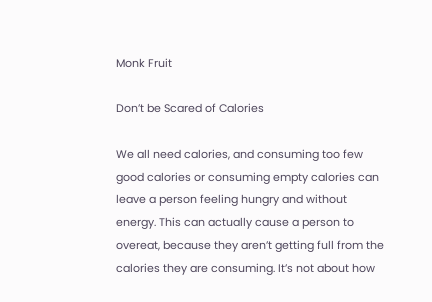Monk Fruit

Don’t be Scared of Calories

We all need calories, and consuming too few good calories or consuming empty calories can leave a person feeling hungry and without energy. This can actually cause a person to overeat, because they aren’t getting full from the calories they are consuming. It’s not about how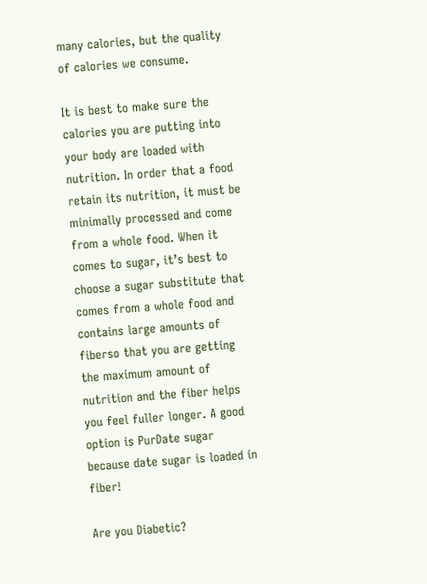many calories, but the quality of calories we consume.

It is best to make sure the calories you are putting into your body are loaded with nutrition. In order that a food retain its nutrition, it must be minimally processed and come from a whole food. When it comes to sugar, it’s best to choose a sugar substitute that comes from a whole food and contains large amounts of fiberso that you are getting the maximum amount of nutrition and the fiber helps you feel fuller longer. A good option is PurDate sugar because date sugar is loaded in fiber!

Are you Diabetic?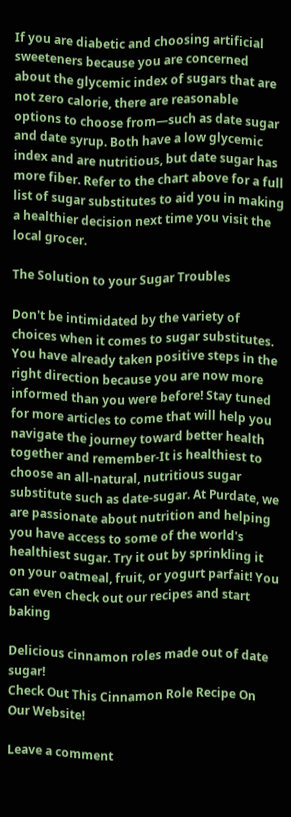If you are diabetic and choosing artificial sweeteners because you are concerned about the glycemic index of sugars that are not zero calorie, there are reasonable options to choose from—such as date sugar and date syrup. Both have a low glycemic index and are nutritious, but date sugar has more fiber. Refer to the chart above for a full list of sugar substitutes to aid you in making a healthier decision next time you visit the local grocer.

The Solution to your Sugar Troubles

Don't be intimidated by the variety of choices when it comes to sugar substitutes. You have already taken positive steps in the right direction because you are now more informed than you were before! Stay tuned for more articles to come that will help you navigate the journey toward better health together and remember-It is healthiest to choose an all-natural, nutritious sugar substitute such as date-sugar. At Purdate, we are passionate about nutrition and helping you have access to some of the world's healthiest sugar. Try it out by sprinkling it on your oatmeal, fruit, or yogurt parfait! You can even check out our recipes and start baking

Delicious cinnamon roles made out of date sugar!
Check Out This Cinnamon Role Recipe On Our Website!

Leave a comment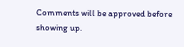Comments will be approved before showing up.